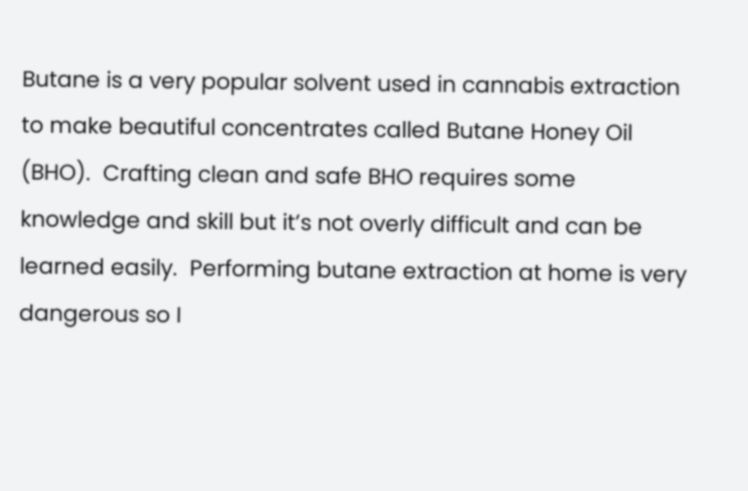Butane is a very popular solvent used in cannabis extraction to make beautiful concentrates called Butane Honey Oil (BHO).  Crafting clean and safe BHO requires some knowledge and skill but it’s not overly difficult and can be learned easily.  Performing butane extraction at home is very dangerous so I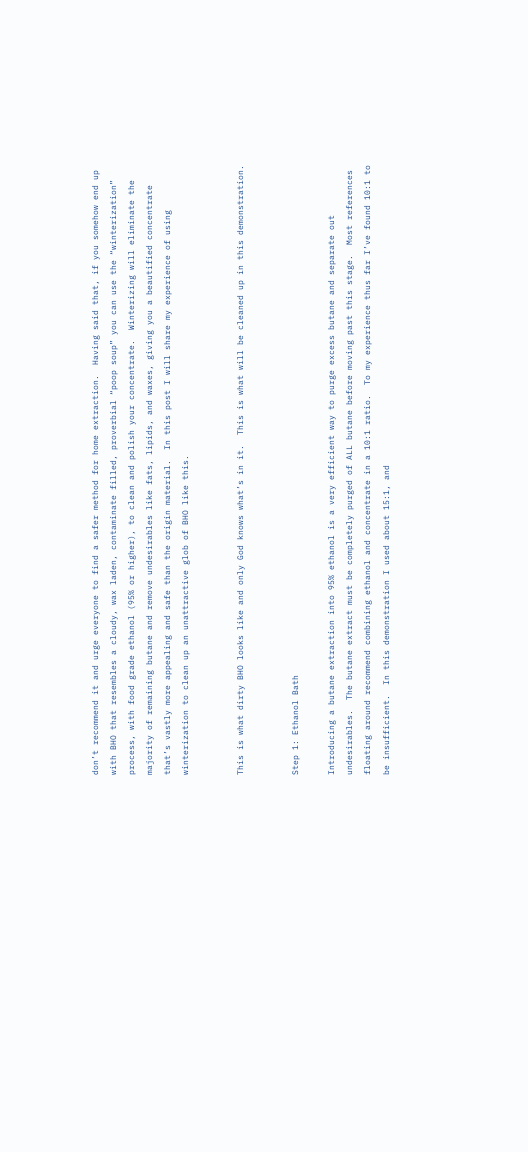don’t recommend it and urge everyone to find a safer method for home extraction.  Having said that, if you somehow end up with BHO that resembles a cloudy, wax laden, contaminate filled, proverbial “poop soup” you can use the “winterization” process, with food grade ethanol (95% or higher), to clean and polish your concentrate.  Winterizing will eliminate the majority of remaining butane and remove undesirables like fats, lipids, and waxes, giving you a beautified concentrate that’s vastly more appealing and safe than the origin material.  In this post I will share my experience of using winterization to clean up an unattractive glob of BHO like this.


This is what dirty BHO looks like and only God knows what’s in it.  This is what will be cleaned up in this demonstration.


Step 1: Ethanol Bath

Introducing a butane extraction into 95% ethanol is a very efficient way to purge excess butane and separate out undesirables.  The butane extract must be completely purged of ALL butane before moving past this stage.  Most references floating around recommend combining ethanol and concentrate in a 10:1 ratio.  To my experience thus far I’ve found 10:1 to be insufficient.  In this demonstration I used about 15:1, and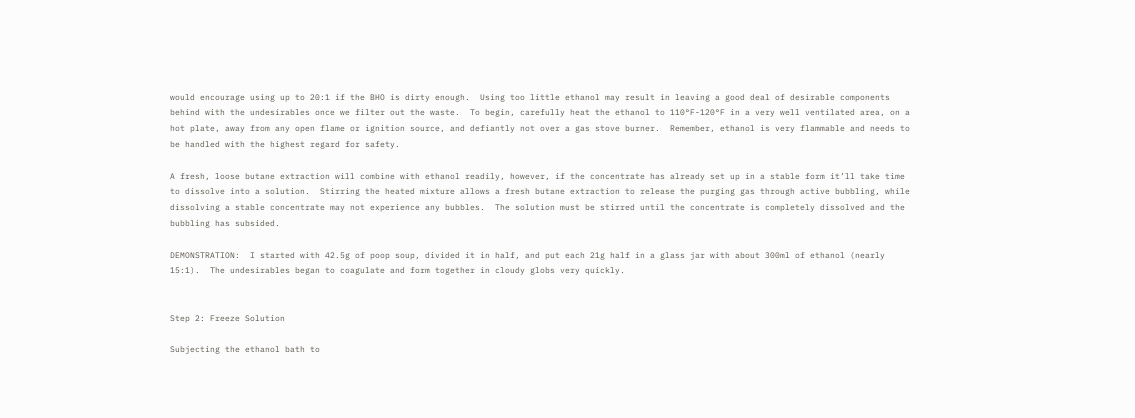would encourage using up to 20:1 if the BHO is dirty enough.  Using too little ethanol may result in leaving a good deal of desirable components behind with the undesirables once we filter out the waste.  To begin, carefully heat the ethanol to 110°F-120°F in a very well ventilated area, on a hot plate, away from any open flame or ignition source, and defiantly not over a gas stove burner.  Remember, ethanol is very flammable and needs to be handled with the highest regard for safety.

A fresh, loose butane extraction will combine with ethanol readily, however, if the concentrate has already set up in a stable form it’ll take time to dissolve into a solution.  Stirring the heated mixture allows a fresh butane extraction to release the purging gas through active bubbling, while dissolving a stable concentrate may not experience any bubbles.  The solution must be stirred until the concentrate is completely dissolved and the bubbling has subsided.

DEMONSTRATION:  I started with 42.5g of poop soup, divided it in half, and put each 21g half in a glass jar with about 300ml of ethanol (nearly 15:1).  The undesirables began to coagulate and form together in cloudy globs very quickly.


Step 2: Freeze Solution

Subjecting the ethanol bath to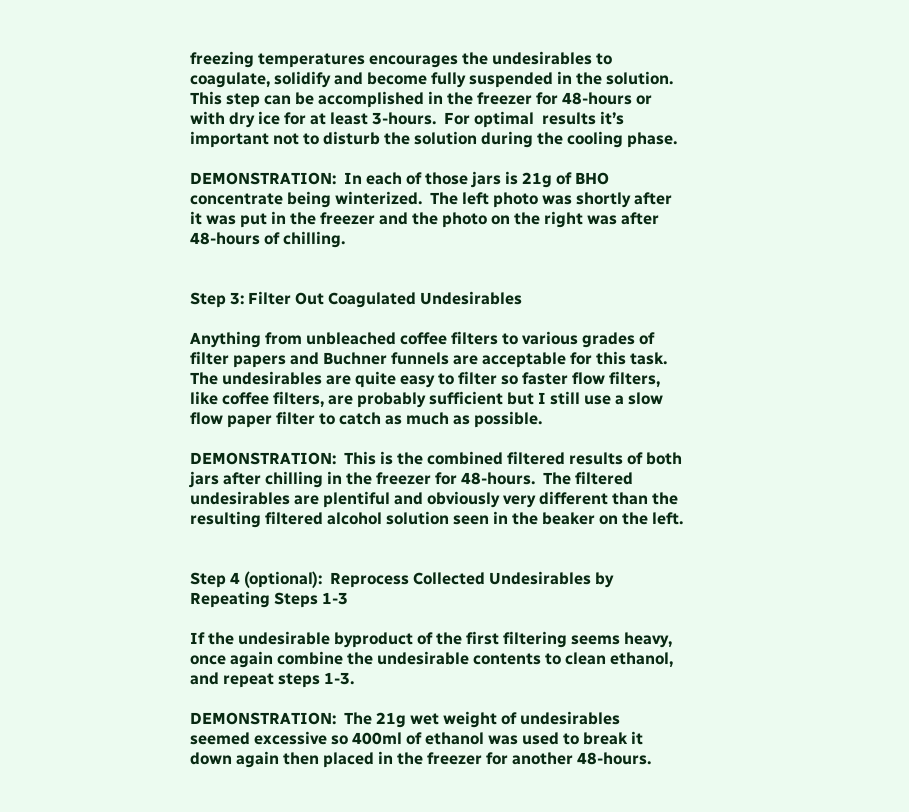freezing temperatures encourages the undesirables to coagulate, solidify and become fully suspended in the solution.  This step can be accomplished in the freezer for 48-hours or with dry ice for at least 3-hours.  For optimal  results it’s important not to disturb the solution during the cooling phase.

DEMONSTRATION:  In each of those jars is 21g of BHO concentrate being winterized.  The left photo was shortly after it was put in the freezer and the photo on the right was after 48-hours of chilling.


Step 3: Filter Out Coagulated Undesirables

Anything from unbleached coffee filters to various grades of filter papers and Buchner funnels are acceptable for this task.  The undesirables are quite easy to filter so faster flow filters, like coffee filters, are probably sufficient but I still use a slow flow paper filter to catch as much as possible.

DEMONSTRATION:  This is the combined filtered results of both jars after chilling in the freezer for 48-hours.  The filtered undesirables are plentiful and obviously very different than the resulting filtered alcohol solution seen in the beaker on the left.


Step 4 (optional):  Reprocess Collected Undesirables by Repeating Steps 1-3

If the undesirable byproduct of the first filtering seems heavy, once again combine the undesirable contents to clean ethanol, and repeat steps 1-3.

DEMONSTRATION:  The 21g wet weight of undesirables seemed excessive so 400ml of ethanol was used to break it down again then placed in the freezer for another 48-hours.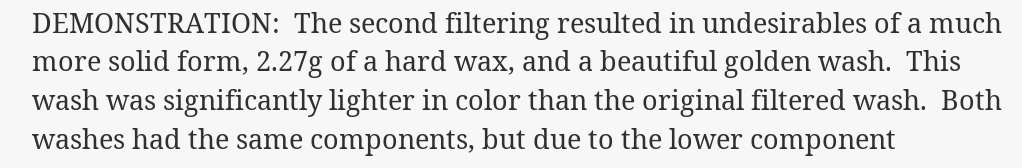DEMONSTRATION:  The second filtering resulted in undesirables of a much more solid form, 2.27g of a hard wax, and a beautiful golden wash.  This wash was significantly lighter in color than the original filtered wash.  Both washes had the same components, but due to the lower component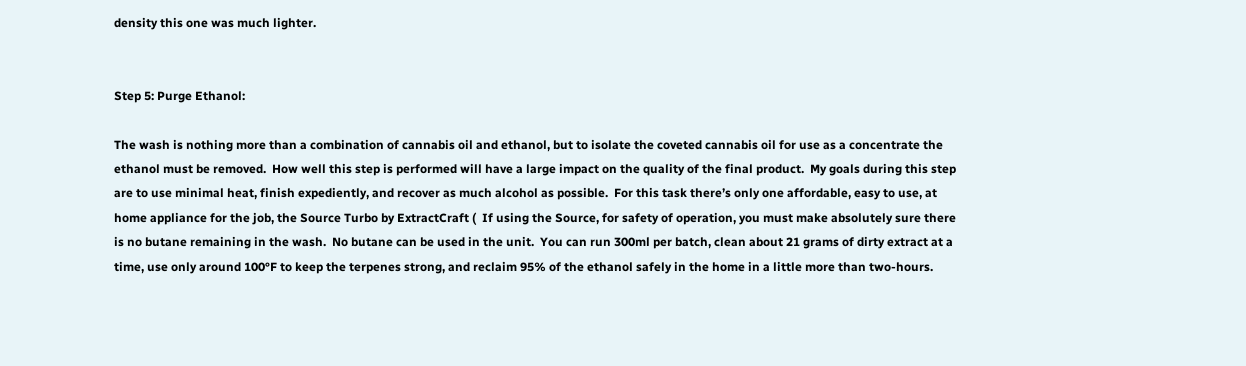density this one was much lighter.


Step 5: Purge Ethanol:

The wash is nothing more than a combination of cannabis oil and ethanol, but to isolate the coveted cannabis oil for use as a concentrate the ethanol must be removed.  How well this step is performed will have a large impact on the quality of the final product.  My goals during this step are to use minimal heat, finish expediently, and recover as much alcohol as possible.  For this task there’s only one affordable, easy to use, at home appliance for the job, the Source Turbo by ExtractCraft (  If using the Source, for safety of operation, you must make absolutely sure there is no butane remaining in the wash.  No butane can be used in the unit.  You can run 300ml per batch, clean about 21 grams of dirty extract at a time, use only around 100°F to keep the terpenes strong, and reclaim 95% of the ethanol safely in the home in a little more than two-hours.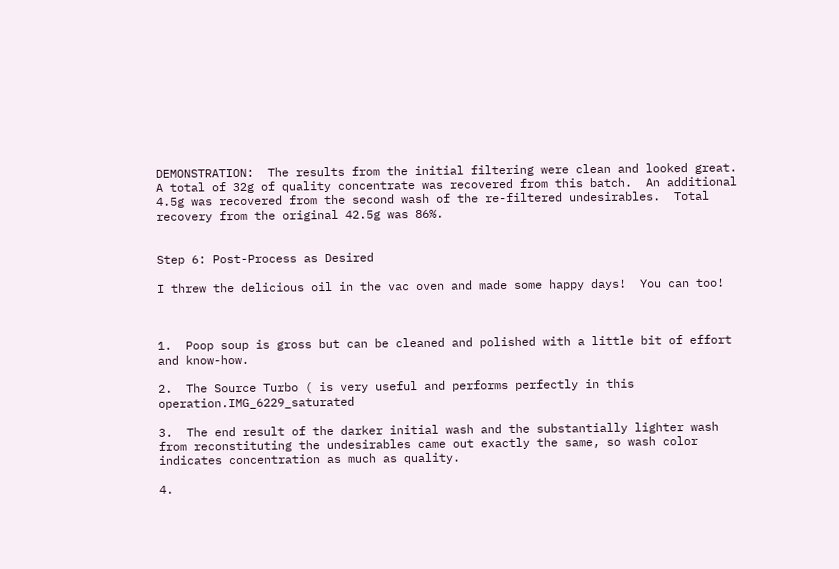DEMONSTRATION:  The results from the initial filtering were clean and looked great.  A total of 32g of quality concentrate was recovered from this batch.  An additional 4.5g was recovered from the second wash of the re-filtered undesirables.  Total recovery from the original 42.5g was 86%.


Step 6: Post-Process as Desired

I threw the delicious oil in the vac oven and made some happy days!  You can too!



1.  Poop soup is gross but can be cleaned and polished with a little bit of effort and know-how.

2.  The Source Turbo ( is very useful and performs perfectly in this operation.IMG_6229_saturated

3.  The end result of the darker initial wash and the substantially lighter wash from reconstituting the undesirables came out exactly the same, so wash color indicates concentration as much as quality.

4.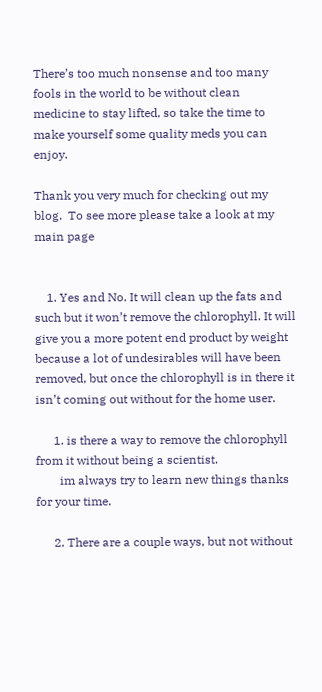There’s too much nonsense and too many fools in the world to be without clean medicine to stay lifted, so take the time to make yourself some quality meds you can enjoy.

Thank you very much for checking out my blog.  To see more please take a look at my main page


    1. Yes and No. It will clean up the fats and such but it won’t remove the chlorophyll. It will give you a more potent end product by weight because a lot of undesirables will have been removed, but once the chlorophyll is in there it isn’t coming out without for the home user.

      1. is there a way to remove the chlorophyll from it without being a scientist.
        im always try to learn new things thanks for your time.

      2. There are a couple ways, but not without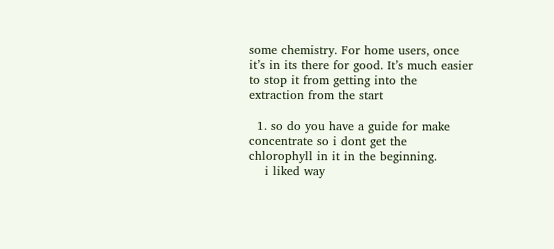some chemistry. For home users, once it’s in its there for good. It’s much easier to stop it from getting into the extraction from the start

  1. so do you have a guide for make concentrate so i dont get the chlorophyll in it in the beginning.
    i liked way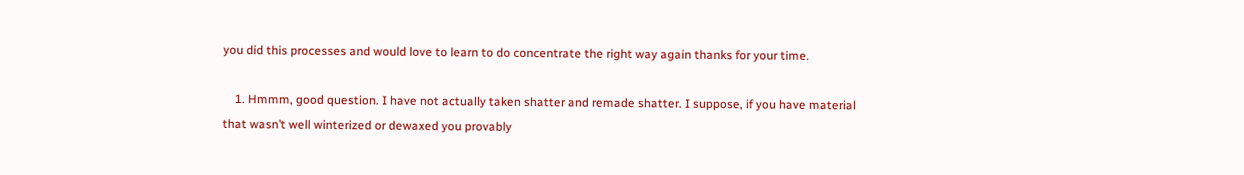you did this processes and would love to learn to do concentrate the right way again thanks for your time.

    1. Hmmm, good question. I have not actually taken shatter and remade shatter. I suppose, if you have material that wasn’t well winterized or dewaxed you provably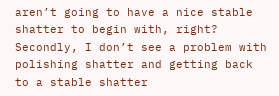aren’t going to have a nice stable shatter to begin with, right? Secondly, I don’t see a problem with polishing shatter and getting back to a stable shatter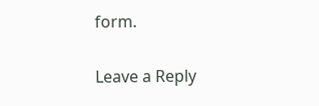form.

Leave a Reply